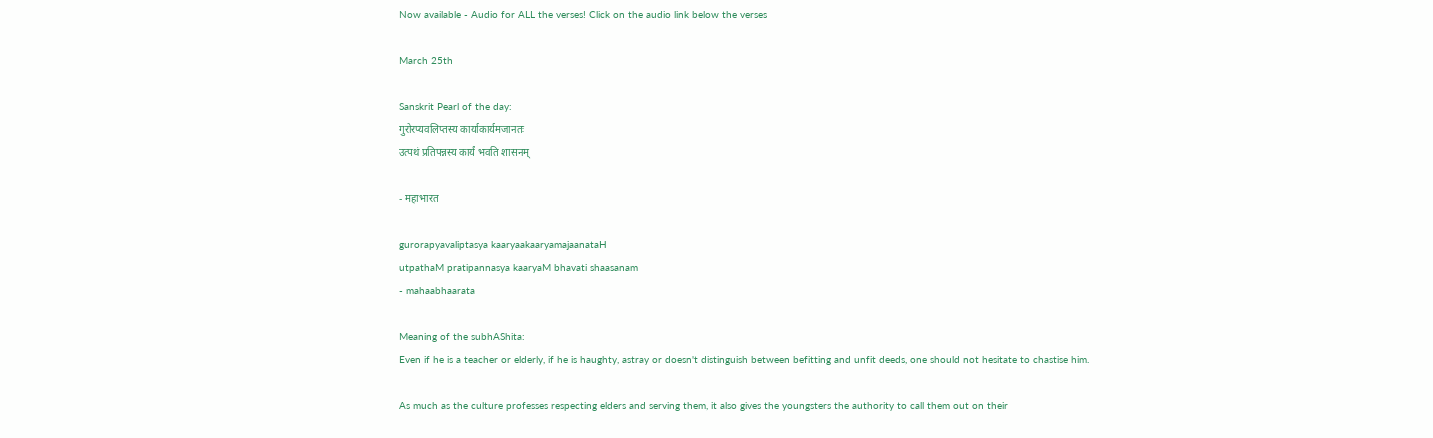Now available - Audio for ALL the verses! Click on the audio link below the verses

March 25th

Sanskrit Pearl of the day:
गुरोरप्यवलिप्‍तस्य कार्याकार्यमजानतः
उत्पथं प्रतिपन्नस्य कार्यं भवति शासनम्

- महाभारत

gurorapyavaliptasya kaaryaakaaryamajaanataH
utpathaM pratipannasya kaaryaM bhavati shaasanam
- mahaabhaarata

Meaning of the subhAShita:
Even if he is a teacher or elderly, if he is haughty, astray or doesn't distinguish between befitting and unfit deeds, one should not hesitate to chastise him.

As much as the culture professes respecting elders and serving them, it also gives the youngsters the authority to call them out on their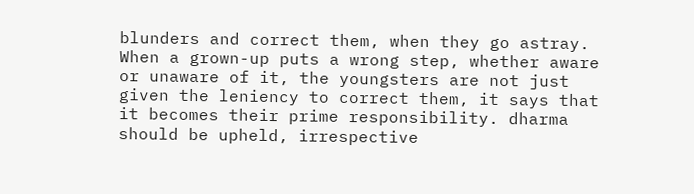blunders and correct them, when they go astray. When a grown-up puts a wrong step, whether aware or unaware of it, the youngsters are not just given the leniency to correct them, it says that it becomes their prime responsibility. dharma should be upheld, irrespective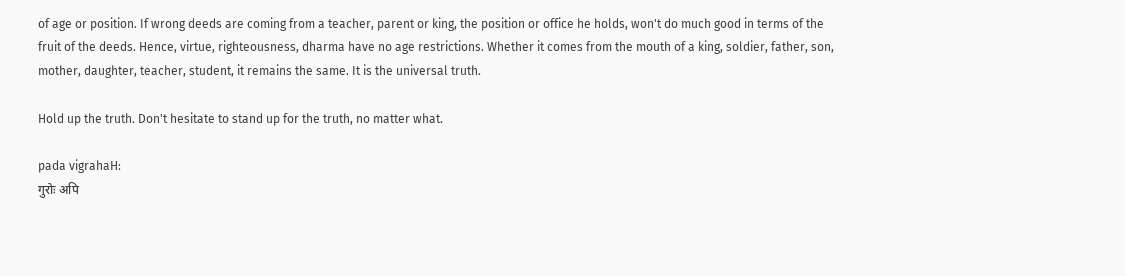of age or position. If wrong deeds are coming from a teacher, parent or king, the position or office he holds, won't do much good in terms of the fruit of the deeds. Hence, virtue, righteousness, dharma have no age restrictions. Whether it comes from the mouth of a king, soldier, father, son, mother, daughter, teacher, student, it remains the same. It is the universal truth.

Hold up the truth. Don't hesitate to stand up for the truth, no matter what.

pada vigrahaH:
गुरोः अपि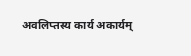अवलिप्‍तस्य कार्य अकार्यम्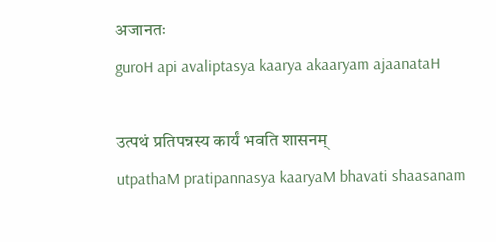अजानतः
guroH api avaliptasya kaarya akaaryam ajaanataH

उत्पथं प्रतिपन्नस्य कार्यं भवति शासनम्
utpathaM pratipannasya kaaryaM bhavati shaasanam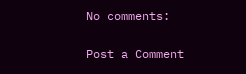No comments:

Post a Comment